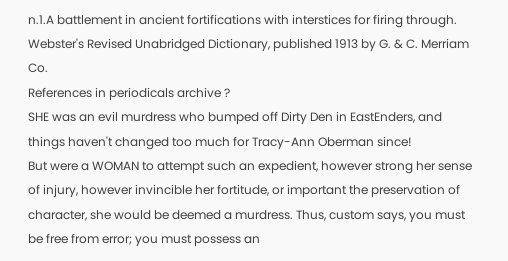n.1.A battlement in ancient fortifications with interstices for firing through.
Webster's Revised Unabridged Dictionary, published 1913 by G. & C. Merriam Co.
References in periodicals archive ?
SHE was an evil murdress who bumped off Dirty Den in EastEnders, and things haven't changed too much for Tracy-Ann Oberman since!
But were a WOMAN to attempt such an expedient, however strong her sense of injury, however invincible her fortitude, or important the preservation of character, she would be deemed a murdress. Thus, custom says, you must be free from error; you must possess an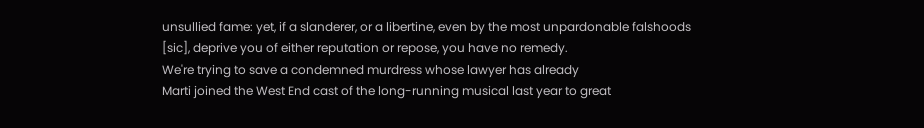unsullied fame: yet, if a slanderer, or a libertine, even by the most unpardonable falshoods [sic], deprive you of either reputation or repose, you have no remedy.
We're trying to save a condemned murdress whose lawyer has already
Marti joined the West End cast of the long-running musical last year to great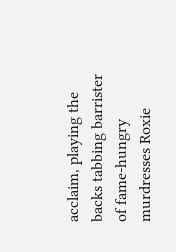acclaim, playing the backs tabbing barrister of fame-hungry murdresses Roxie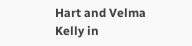Hart and Velma Kelly in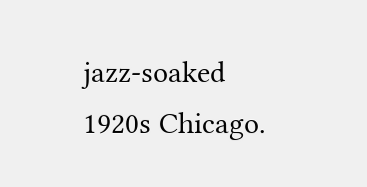jazz-soaked 1920s Chicago.